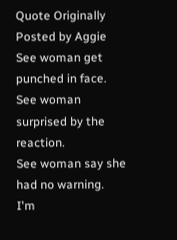Quote Originally Posted by Aggie
See woman get punched in face.
See woman surprised by the reaction.
See woman say she had no warning.
I'm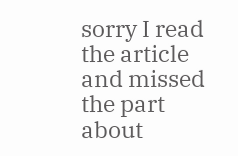sorry I read the article and missed the part about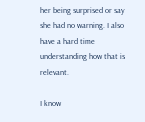her being surprised or say she had no warning. I also have a hard time understanding how that is relevant.

I know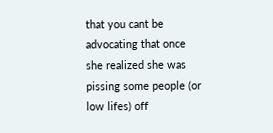that you cant be advocating that once she realized she was pissing some people (or low lifes) off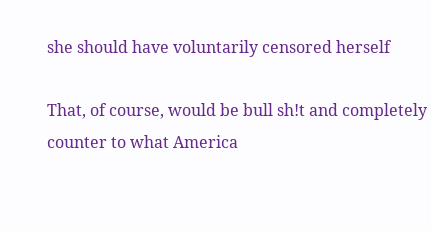she should have voluntarily censored herself

That, of course, would be bull sh!t and completely counter to what America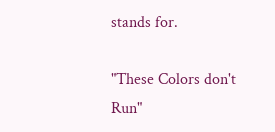stands for.

"These Colors don't Run"